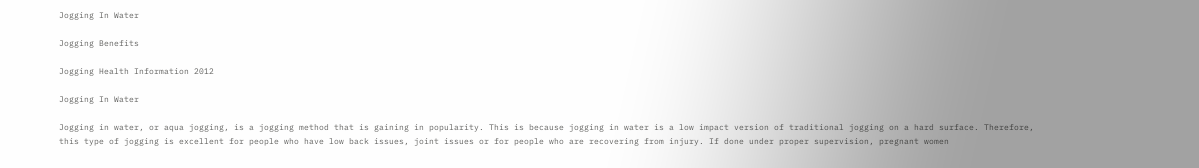Jogging In Water

Jogging Benefits

Jogging Health Information 2012

Jogging In Water

Jogging in water, or aqua jogging, is a jogging method that is gaining in popularity. This is because jogging in water is a low impact version of traditional jogging on a hard surface. Therefore, this type of jogging is excellent for people who have low back issues, joint issues or for people who are recovering from injury. If done under proper supervision, pregnant women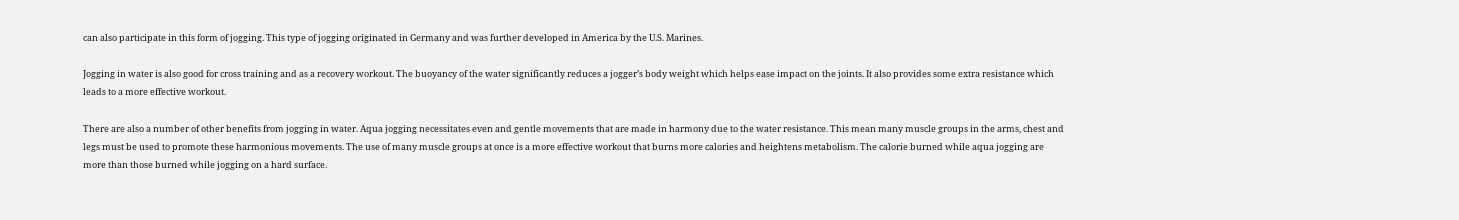can also participate in this form of jogging. This type of jogging originated in Germany and was further developed in America by the U.S. Marines.

Jogging in water is also good for cross training and as a recovery workout. The buoyancy of the water significantly reduces a jogger’s body weight which helps ease impact on the joints. It also provides some extra resistance which leads to a more effective workout.

There are also a number of other benefits from jogging in water. Aqua jogging necessitates even and gentle movements that are made in harmony due to the water resistance. This mean many muscle groups in the arms, chest and legs must be used to promote these harmonious movements. The use of many muscle groups at once is a more effective workout that burns more calories and heightens metabolism. The calorie burned while aqua jogging are more than those burned while jogging on a hard surface.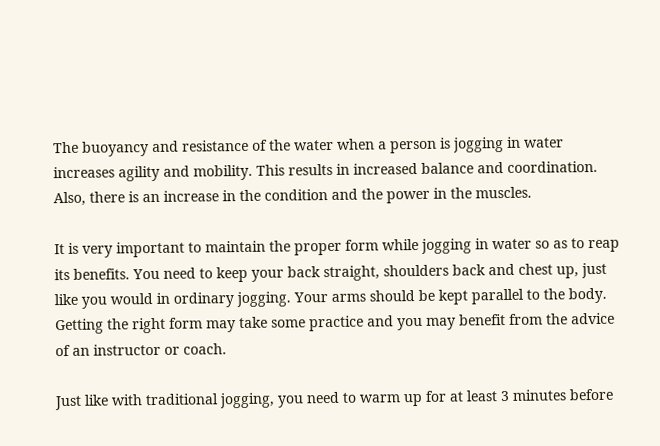The buoyancy and resistance of the water when a person is jogging in water increases agility and mobility. This results in increased balance and coordination. Also, there is an increase in the condition and the power in the muscles.

It is very important to maintain the proper form while jogging in water so as to reap its benefits. You need to keep your back straight, shoulders back and chest up, just like you would in ordinary jogging. Your arms should be kept parallel to the body. Getting the right form may take some practice and you may benefit from the advice of an instructor or coach.

Just like with traditional jogging, you need to warm up for at least 3 minutes before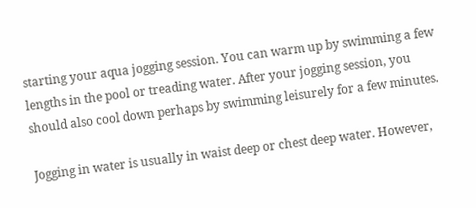starting your aqua jogging session. You can warm up by swimming a few lengths in the pool or treading water. After your jogging session, you should also cool down perhaps by swimming leisurely for a few minutes.

Jogging in water is usually in waist deep or chest deep water. However,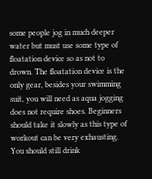some people jog in much deeper water but must use some type of floatation device so as not to drown. The floatation device is the only gear, besides your swimming suit, you will need as aqua jogging does not require shoes. Beginners should take it slowly as this type of workout can be very exhausting. You should still drink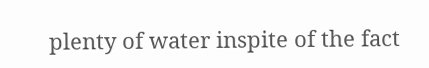plenty of water inspite of the fact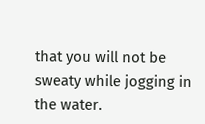that you will not be sweaty while jogging in the water.